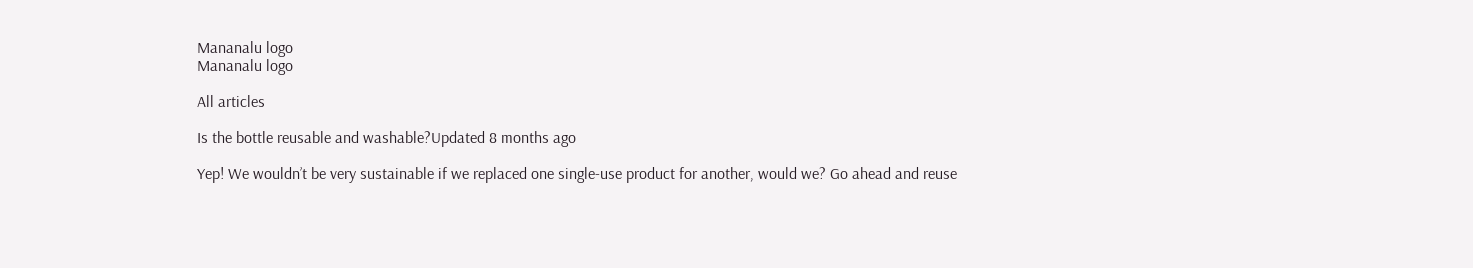Mananalu logo
Mananalu logo

All articles

Is the bottle reusable and washable?Updated 8 months ago

Yep! We wouldn’t be very sustainable if we replaced one single-use product for another, would we? Go ahead and reuse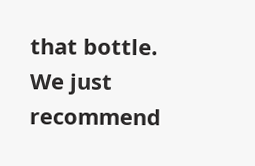that bottle. We just recommend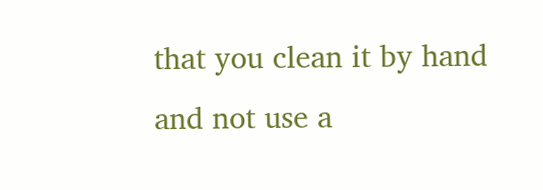that you clean it by hand and not use a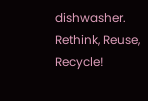dishwasher. Rethink, Reuse, Recycle!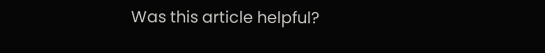Was this article helpful?